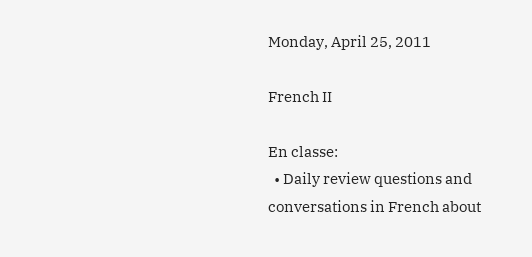Monday, April 25, 2011

French II

En classe:
  • Daily review questions and conversations in French about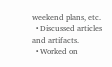weekend plans, etc.
  • Discussed articles and artifacts.
  • Worked on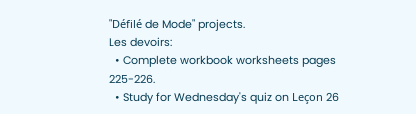"Défilé de Mode" projects.
Les devoirs:
  • Complete workbook worksheets pages 225-226.
  • Study for Wednesday's quiz on Leçon 26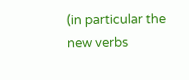(in particular the new verbs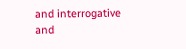and interrogative and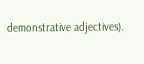demonstrative adjectives).